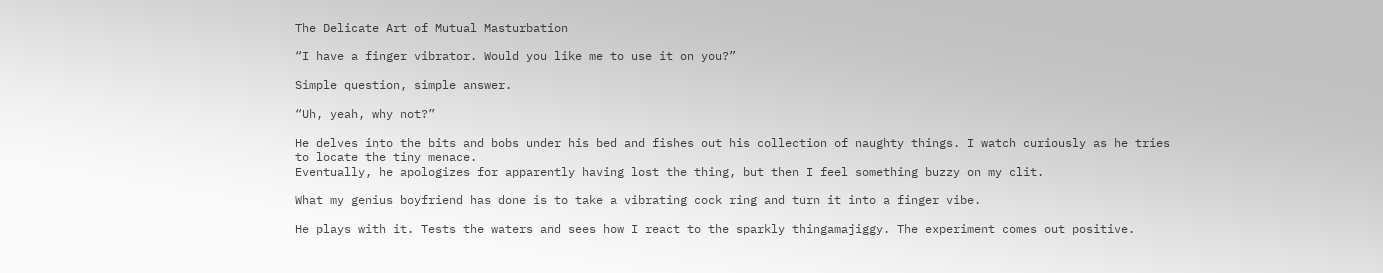The Delicate Art of Mutual Masturbation

“I have a finger vibrator. Would you like me to use it on you?”

Simple question, simple answer.

“Uh, yeah, why not?”

He delves into the bits and bobs under his bed and fishes out his collection of naughty things. I watch curiously as he tries to locate the tiny menace.
Eventually, he apologizes for apparently having lost the thing, but then I feel something buzzy on my clit.

What my genius boyfriend has done is to take a vibrating cock ring and turn it into a finger vibe.

He plays with it. Tests the waters and sees how I react to the sparkly thingamajiggy. The experiment comes out positive.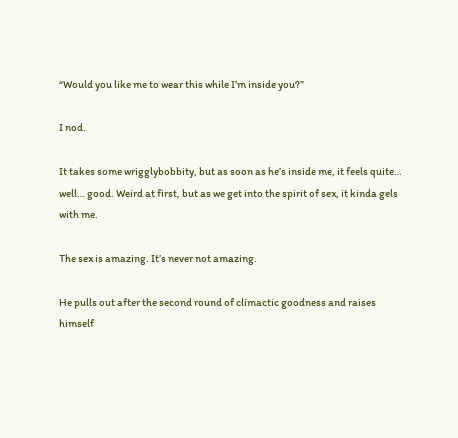“Would you like me to wear this while I’m inside you?”

I nod.

It takes some wrigglybobbity, but as soon as he’s inside me, it feels quite… well… good. Weird at first, but as we get into the spirit of sex, it kinda gels with me.

The sex is amazing. It’s never not amazing.

He pulls out after the second round of climactic goodness and raises himself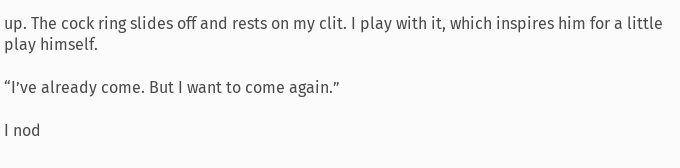up. The cock ring slides off and rests on my clit. I play with it, which inspires him for a little play himself.

“I’ve already come. But I want to come again.”

I nod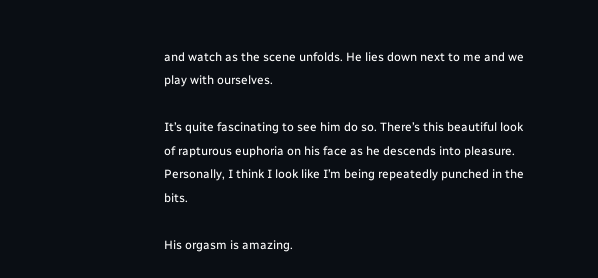and watch as the scene unfolds. He lies down next to me and we play with ourselves.

It’s quite fascinating to see him do so. There’s this beautiful look of rapturous euphoria on his face as he descends into pleasure. Personally, I think I look like I’m being repeatedly punched in the bits.

His orgasm is amazing.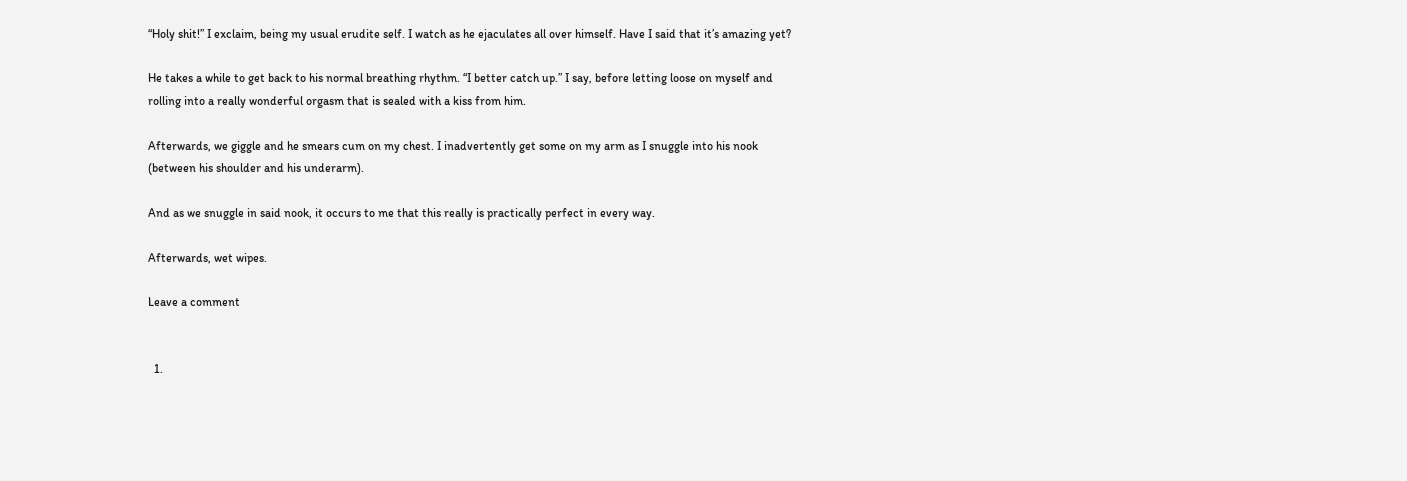“Holy shit!” I exclaim, being my usual erudite self. I watch as he ejaculates all over himself. Have I said that it’s amazing yet?

He takes a while to get back to his normal breathing rhythm. “I better catch up.” I say, before letting loose on myself and rolling into a really wonderful orgasm that is sealed with a kiss from him.

Afterwards, we giggle and he smears cum on my chest. I inadvertently get some on my arm as I snuggle into his nook (between his shoulder and his underarm).

And as we snuggle in said nook, it occurs to me that this really is practically perfect in every way.

Afterwards, wet wipes.

Leave a comment


  1.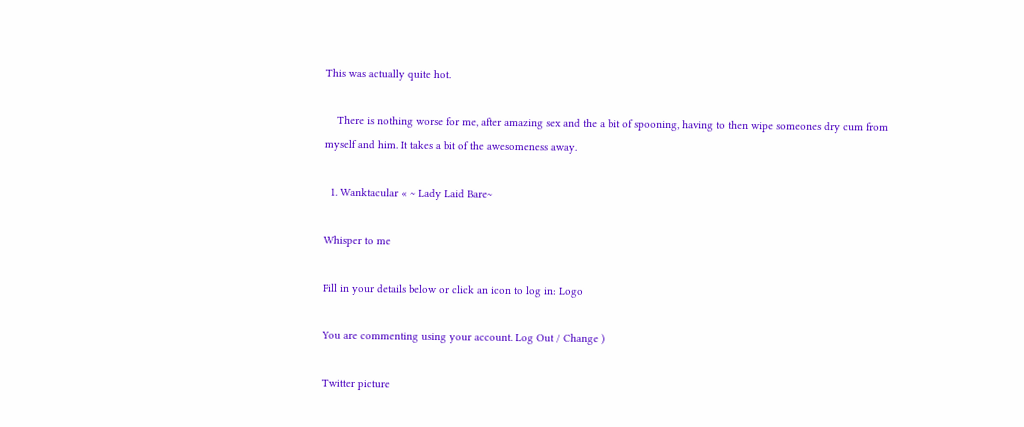This was actually quite hot.

    There is nothing worse for me, after amazing sex and the a bit of spooning, having to then wipe someones dry cum from myself and him. It takes a bit of the awesomeness away.

  1. Wanktacular « ~ Lady Laid Bare~

Whisper to me

Fill in your details below or click an icon to log in: Logo

You are commenting using your account. Log Out / Change )

Twitter picture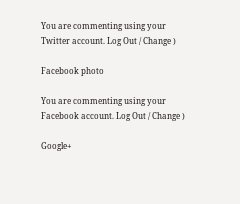You are commenting using your Twitter account. Log Out / Change )

Facebook photo

You are commenting using your Facebook account. Log Out / Change )

Google+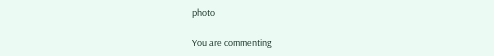photo

You are commenting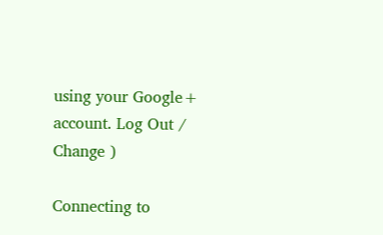using your Google+ account. Log Out / Change )

Connecting to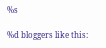%s

%d bloggers like this: